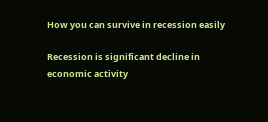How you can survive in recession easily

Recession is significant decline in economic activity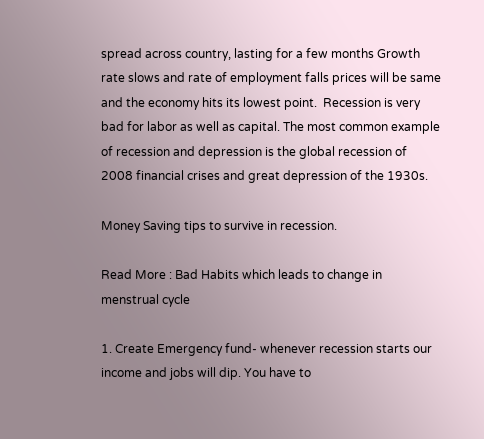spread across country, lasting for a few months Growth rate slows and rate of employment falls prices will be same and the economy hits its lowest point.  Recession is very bad for labor as well as capital. The most common example of recession and depression is the global recession of 2008 financial crises and great depression of the 1930s.

Money Saving tips to survive in recession.

Read More : Bad Habits which leads to change in menstrual cycle

1. Create Emergency fund- whenever recession starts our income and jobs will dip. You have to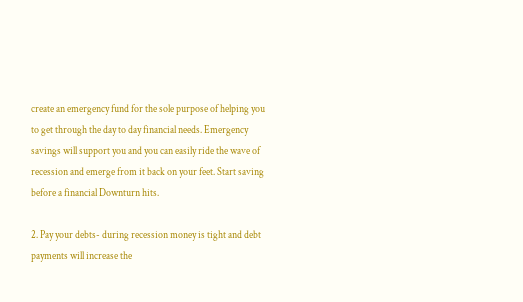create an emergency fund for the sole purpose of helping you to get through the day to day financial needs. Emergency savings will support you and you can easily ride the wave of recession and emerge from it back on your feet. Start saving before a financial Downturn hits.

2. Pay your debts- during recession money is tight and debt payments will increase the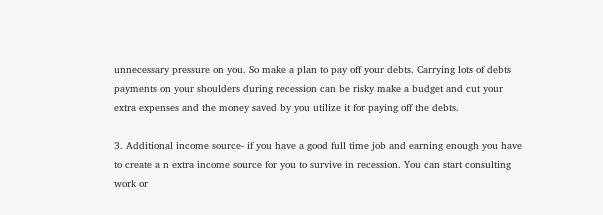unnecessary pressure on you. So make a plan to pay off your debts. Carrying lots of debts payments on your shoulders during recession can be risky make a budget and cut your extra expenses and the money saved by you utilize it for paying off the debts.

3. Additional income source- if you have a good full time job and earning enough you have to create a n extra income source for you to survive in recession. You can start consulting work or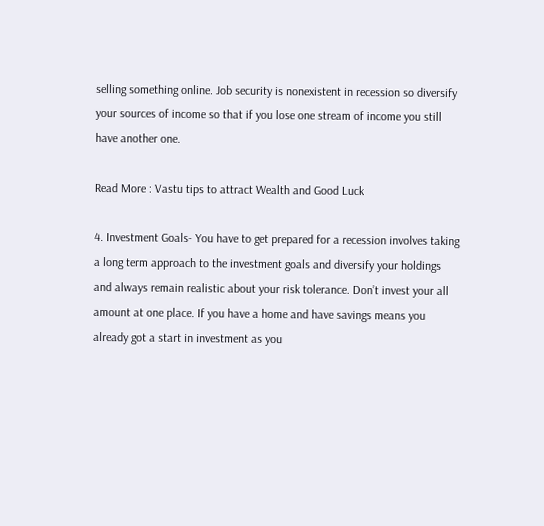selling something online. Job security is nonexistent in recession so diversify your sources of income so that if you lose one stream of income you still have another one.

Read More : Vastu tips to attract Wealth and Good Luck

4. Investment Goals- You have to get prepared for a recession involves taking a long term approach to the investment goals and diversify your holdings  and always remain realistic about your risk tolerance. Don’t invest your all amount at one place. If you have a home and have savings means you already got a start in investment as you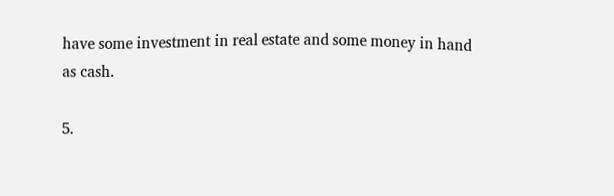have some investment in real estate and some money in hand as cash.

5.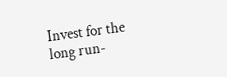Invest for the long run-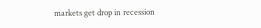markets get drop in recession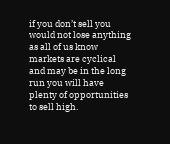if you don’t sell you would not lose anything  as all of us know markets are cyclical and may be in the long run you will have plenty of opportunities to sell high.